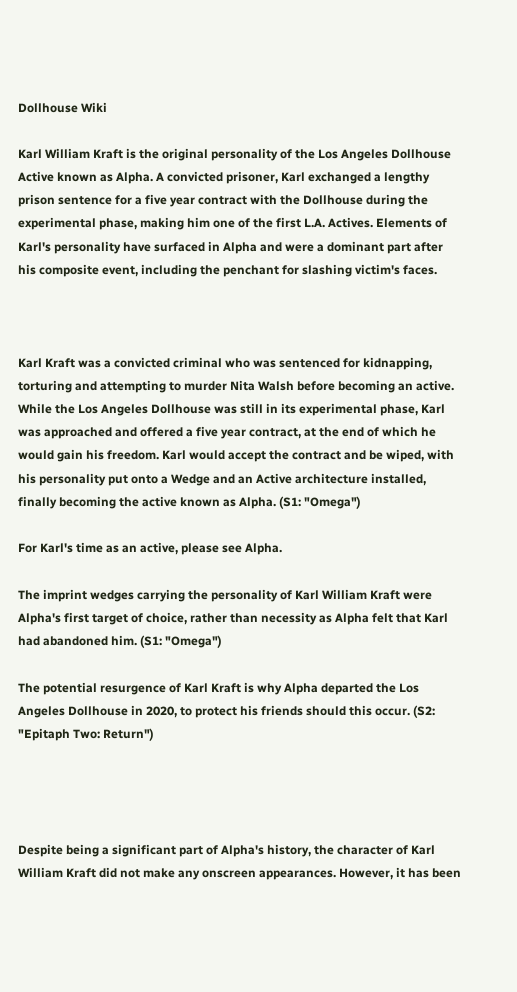Dollhouse Wiki

Karl William Kraft is the original personality of the Los Angeles Dollhouse Active known as Alpha. A convicted prisoner, Karl exchanged a lengthy prison sentence for a five year contract with the Dollhouse during the experimental phase, making him one of the first L.A. Actives. Elements of Karl's personality have surfaced in Alpha and were a dominant part after his composite event, including the penchant for slashing victim's faces.



Karl Kraft was a convicted criminal who was sentenced for kidnapping, torturing and attempting to murder Nita Walsh before becoming an active. While the Los Angeles Dollhouse was still in its experimental phase, Karl was approached and offered a five year contract, at the end of which he would gain his freedom. Karl would accept the contract and be wiped, with his personality put onto a Wedge and an Active architecture installed, finally becoming the active known as Alpha. (S1: "Omega")

For Karl's time as an active, please see Alpha.

The imprint wedges carrying the personality of Karl William Kraft were Alpha's first target of choice, rather than necessity as Alpha felt that Karl had abandoned him. (S1: "Omega")

The potential resurgence of Karl Kraft is why Alpha departed the Los Angeles Dollhouse in 2020, to protect his friends should this occur. (S2: "Epitaph Two: Return")




Despite being a significant part of Alpha's history, the character of Karl William Kraft did not make any onscreen appearances. However, it has been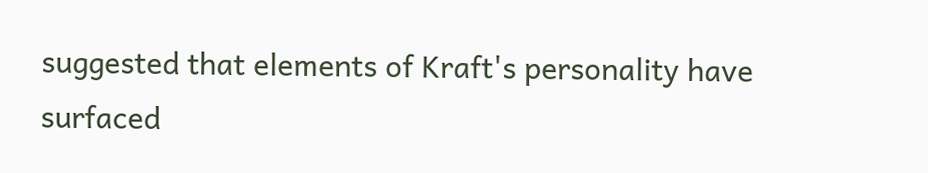suggested that elements of Kraft's personality have surfaced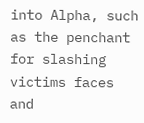into Alpha, such as the penchant for slashing victims faces and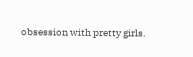obsession with pretty girls.